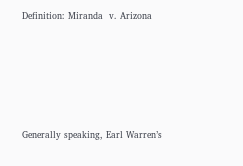Definition: Miranda  v. Arizona









Generally speaking, Earl Warren’s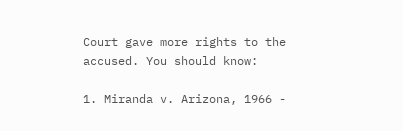Court gave more rights to the accused. You should know:

1. Miranda v. Arizona, 1966 -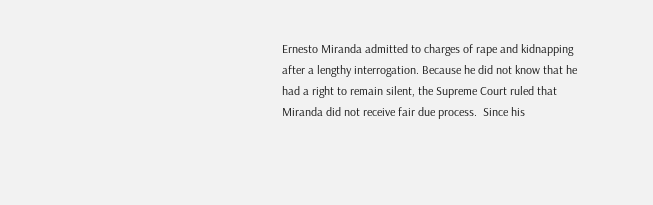Ernesto Miranda admitted to charges of rape and kidnapping after a lengthy interrogation. Because he did not know that he had a right to remain silent, the Supreme Court ruled that Miranda did not receive fair due process.  Since his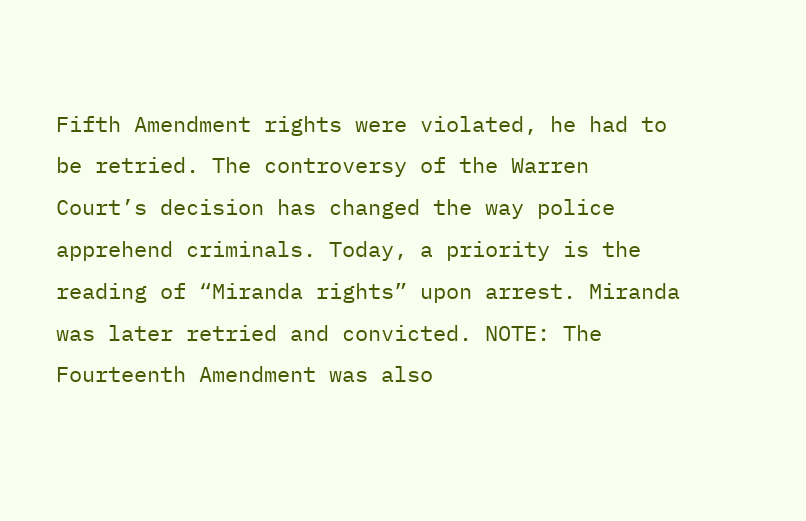Fifth Amendment rights were violated, he had to be retried. The controversy of the Warren Court’s decision has changed the way police apprehend criminals. Today, a priority is the reading of “Miranda rights” upon arrest. Miranda was later retried and convicted. NOTE: The Fourteenth Amendment was also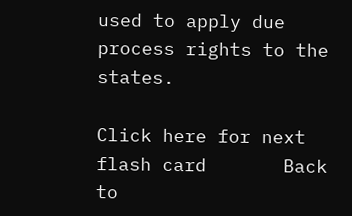used to apply due process rights to the states.

Click here for next flash card       Back to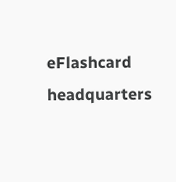eFlashcard headquarters